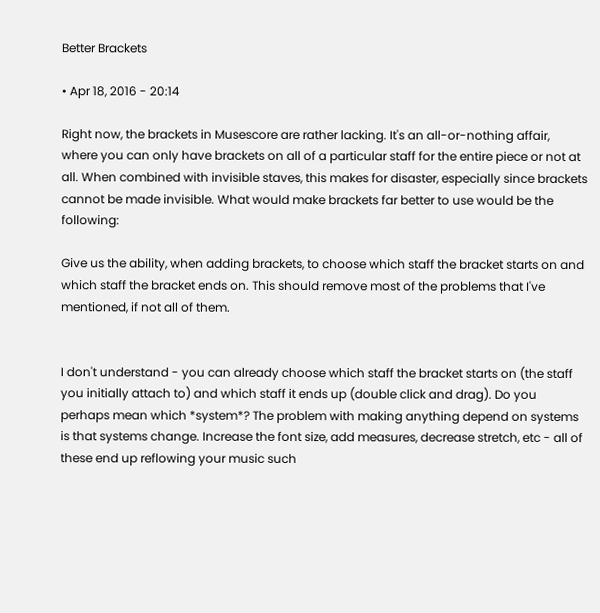Better Brackets

• Apr 18, 2016 - 20:14

Right now, the brackets in Musescore are rather lacking. It's an all-or-nothing affair, where you can only have brackets on all of a particular staff for the entire piece or not at all. When combined with invisible staves, this makes for disaster, especially since brackets cannot be made invisible. What would make brackets far better to use would be the following:

Give us the ability, when adding brackets, to choose which staff the bracket starts on and which staff the bracket ends on. This should remove most of the problems that I've mentioned, if not all of them.


I don't understand - you can already choose which staff the bracket starts on (the staff you initially attach to) and which staff it ends up (double click and drag). Do you perhaps mean which *system*? The problem with making anything depend on systems is that systems change. Increase the font size, add measures, decrease stretch, etc - all of these end up reflowing your music such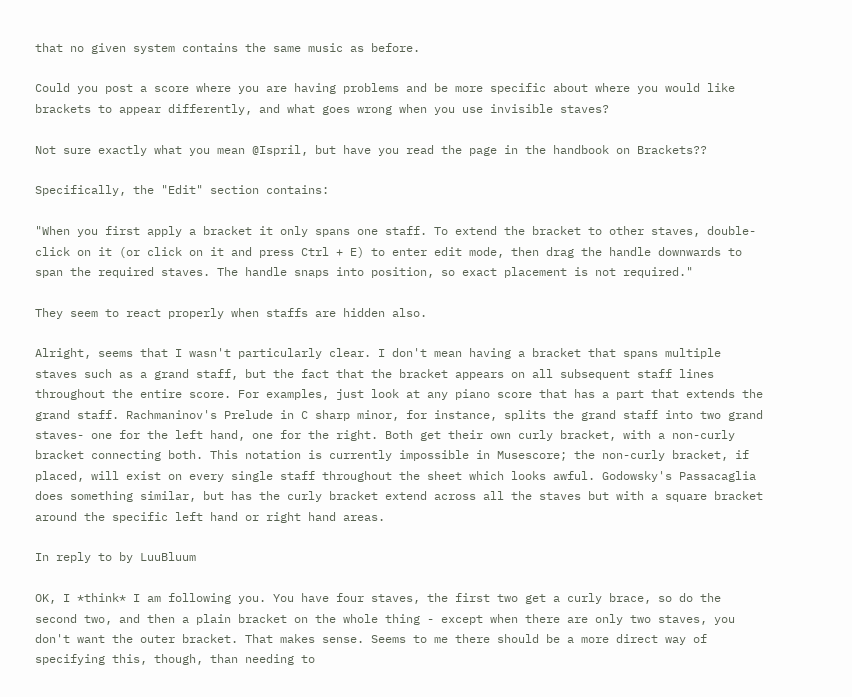that no given system contains the same music as before.

Could you post a score where you are having problems and be more specific about where you would like brackets to appear differently, and what goes wrong when you use invisible staves?

Not sure exactly what you mean @Ispril, but have you read the page in the handbook on Brackets??

Specifically, the "Edit" section contains:

"When you first apply a bracket it only spans one staff. To extend the bracket to other staves, double-click on it (or click on it and press Ctrl + E) to enter edit mode, then drag the handle downwards to span the required staves. The handle snaps into position, so exact placement is not required."

They seem to react properly when staffs are hidden also.

Alright, seems that I wasn't particularly clear. I don't mean having a bracket that spans multiple staves such as a grand staff, but the fact that the bracket appears on all subsequent staff lines throughout the entire score. For examples, just look at any piano score that has a part that extends the grand staff. Rachmaninov's Prelude in C sharp minor, for instance, splits the grand staff into two grand staves- one for the left hand, one for the right. Both get their own curly bracket, with a non-curly bracket connecting both. This notation is currently impossible in Musescore; the non-curly bracket, if placed, will exist on every single staff throughout the sheet which looks awful. Godowsky's Passacaglia does something similar, but has the curly bracket extend across all the staves but with a square bracket around the specific left hand or right hand areas.

In reply to by LuuBluum

OK, I *think* I am following you. You have four staves, the first two get a curly brace, so do the second two, and then a plain bracket on the whole thing - except when there are only two staves, you don't want the outer bracket. That makes sense. Seems to me there should be a more direct way of specifying this, though, than needing to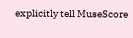explicitly tell MuseScore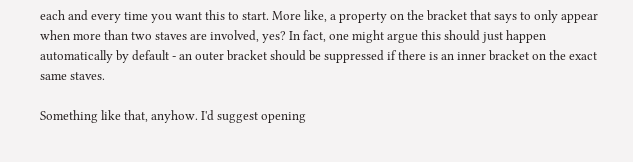each and every time you want this to start. More like, a property on the bracket that says to only appear when more than two staves are involved, yes? In fact, one might argue this should just happen automatically by default - an outer bracket should be suppressed if there is an inner bracket on the exact same staves.

Something like that, anyhow. I'd suggest opening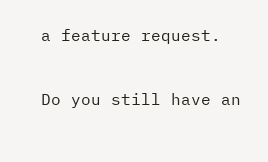a feature request.

Do you still have an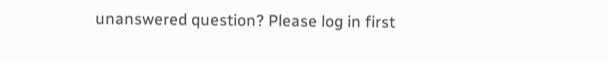unanswered question? Please log in first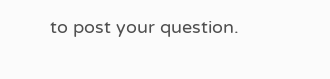to post your question.